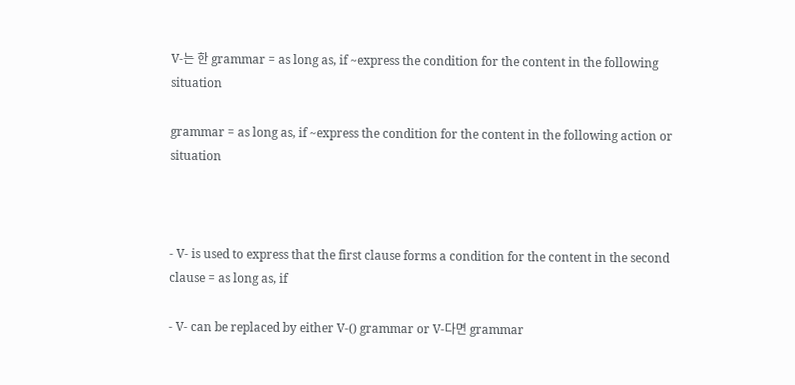V-는 한 grammar = as long as, if ~express the condition for the content in the following situation

grammar = as long as, if ~express the condition for the content in the following action or situation



- V- is used to express that the first clause forms a condition for the content in the second clause = as long as, if

- V- can be replaced by either V-() grammar or V-다면 grammar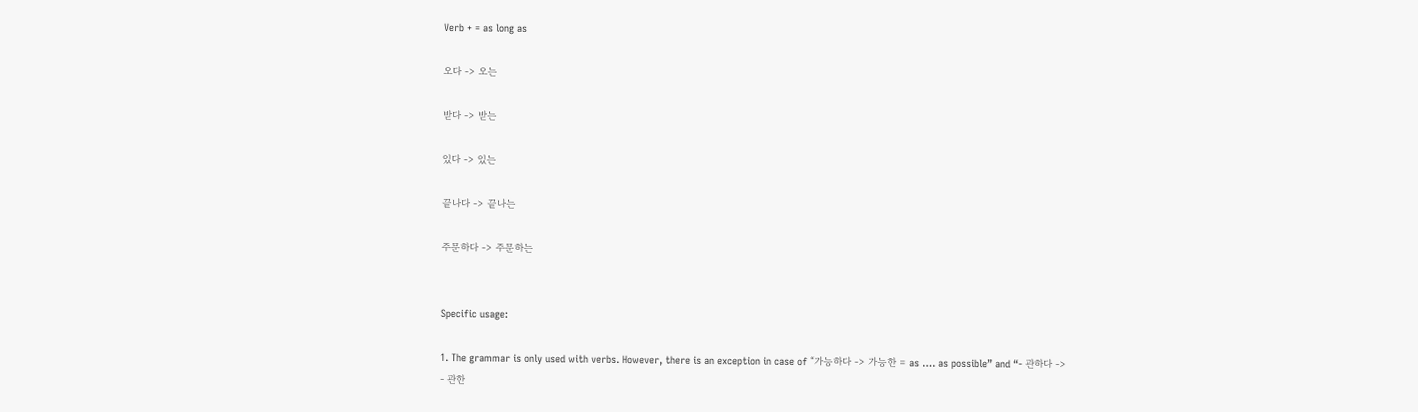Verb + = as long as

오다 -> 오는

받다 -> 받는

있다 -> 있는

끝나다 -> 끝나는

주문하다 -> 주문하는


Specific usage:

1. The grammar is only used with verbs. However, there is an exception in case of “가능하다 -> 가능한 = as …. as possible” and “- 관하다 -> - 관한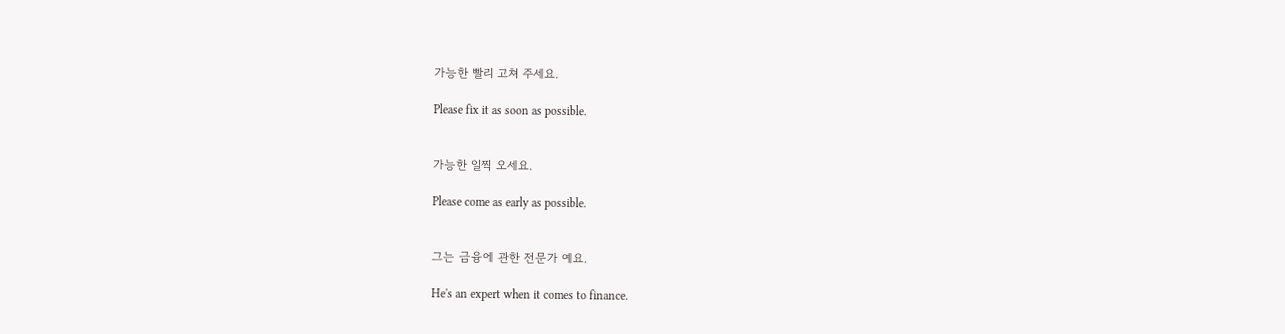가능한 빨리 고쳐 주세요.

Please fix it as soon as possible.


가능한 일찍 오세요.

Please come as early as possible.


그는 금융에 관한 전문가 예요.

He's an expert when it comes to finance.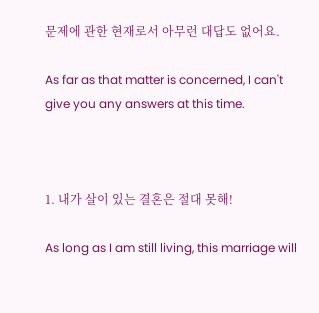문제에 관한 현재로서 아무런 대답도 없어요.

As far as that matter is concerned, I can't give you any answers at this time.



1. 내가 살이 있는 결혼은 절대 못해!

As long as I am still living, this marriage will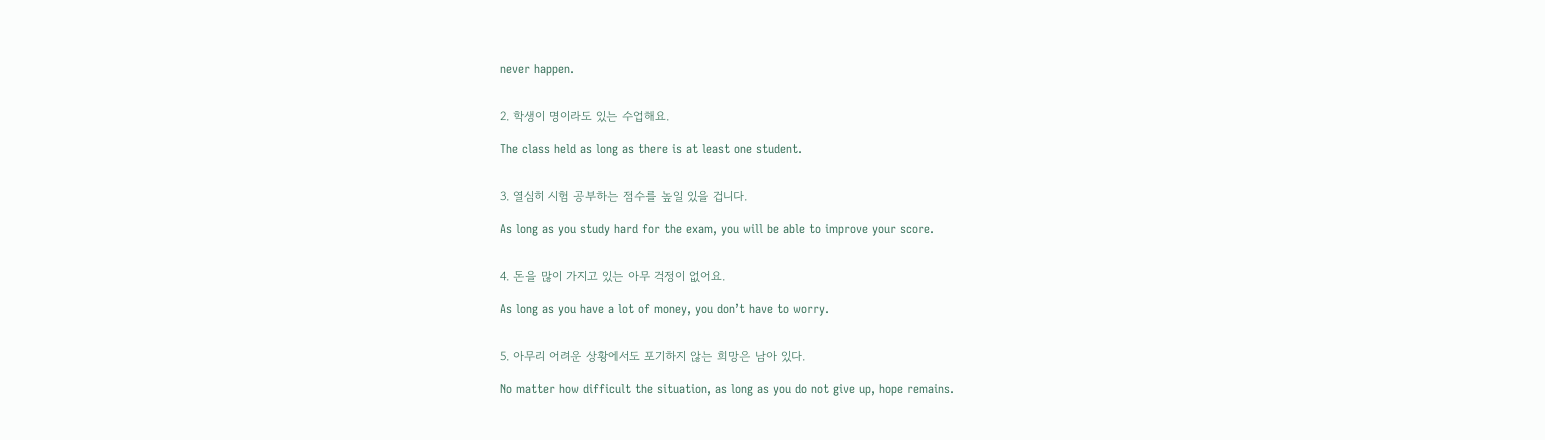never happen.


2. 학생이 명이라도 있는 수업해요.

The class held as long as there is at least one student.


3. 열심히 시험 공부하는 점수를 높일 있을 겁니다.

As long as you study hard for the exam, you will be able to improve your score.


4. 돈을 많이 가지고 있는 아무 걱정이 없어요.

As long as you have a lot of money, you don’t have to worry.


5. 아무리 어려운 상황에서도 포기하지 않는 희망은 남아 있다.

No matter how difficult the situation, as long as you do not give up, hope remains.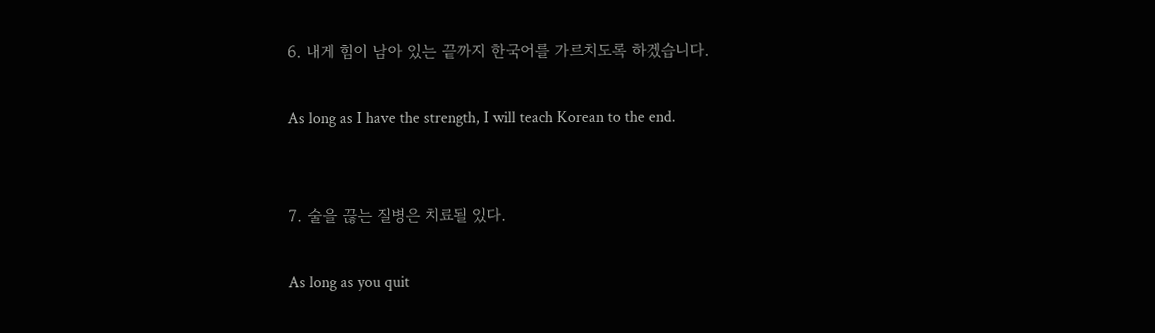6. 내게 힘이 남아 있는 끝까지 한국어를 가르치도록 하겠습니다.

As long as I have the strength, I will teach Korean to the end.


7. 술을 끊는 질병은 치료될 있다.

As long as you quit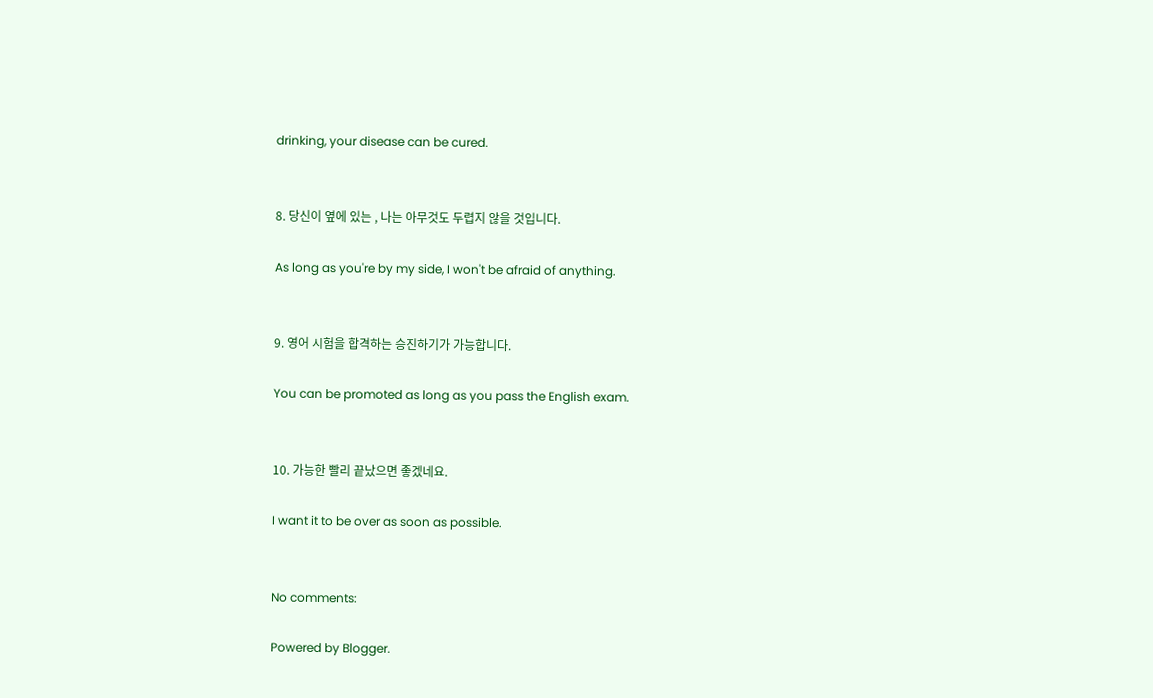drinking, your disease can be cured.


8. 당신이 옆에 있는 , 나는 아무것도 두렵지 않을 것입니다.

As long as you're by my side, I won't be afraid of anything.


9. 영어 시험을 합격하는 승진하기가 가능합니다.

You can be promoted as long as you pass the English exam.


10. 가능한 빨리 끝났으면 좋겠네요.

I want it to be over as soon as possible.


No comments:

Powered by Blogger.